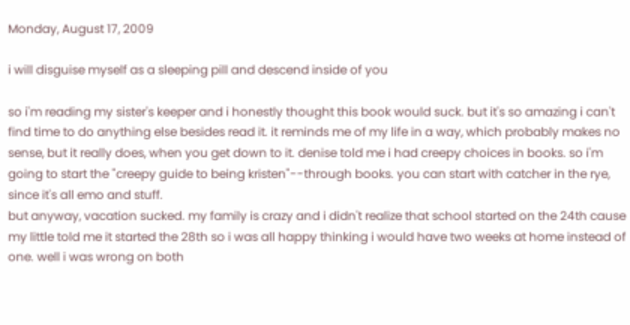Monday, August 17, 2009

i will disguise myself as a sleeping pill and descend inside of you

so i'm reading my sister's keeper and i honestly thought this book would suck. but it's so amazing i can't find time to do anything else besides read it. it reminds me of my life in a way, which probably makes no sense, but it really does, when you get down to it. denise told me i had creepy choices in books. so i'm going to start the "creepy guide to being kristen"--through books. you can start with catcher in the rye, since it's all emo and stuff.
but anyway, vacation sucked. my family is crazy and i didn't realize that school started on the 24th cause my little told me it started the 28th so i was all happy thinking i would have two weeks at home instead of one. well i was wrong on both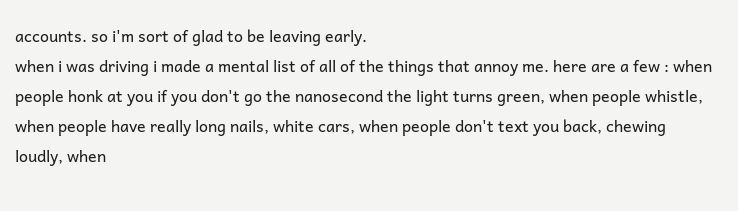accounts. so i'm sort of glad to be leaving early.
when i was driving i made a mental list of all of the things that annoy me. here are a few : when people honk at you if you don't go the nanosecond the light turns green, when people whistle, when people have really long nails, white cars, when people don't text you back, chewing loudly, when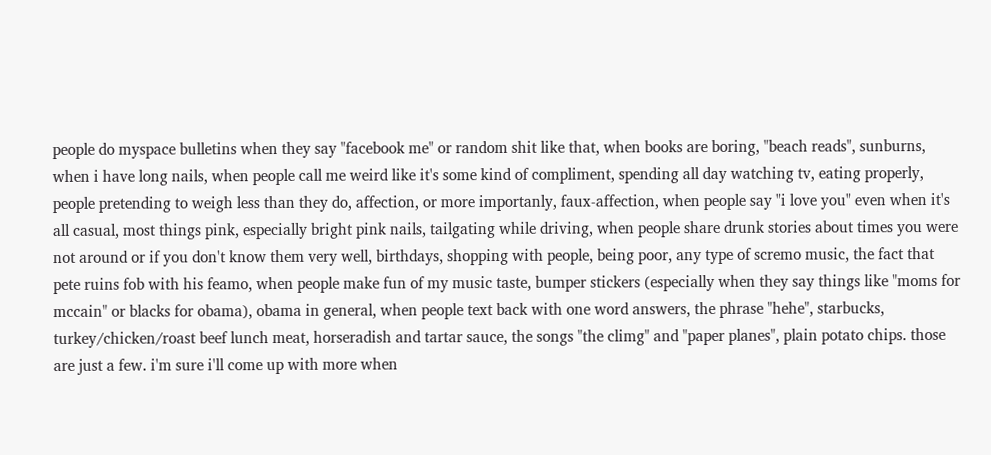people do myspace bulletins when they say "facebook me" or random shit like that, when books are boring, "beach reads", sunburns, when i have long nails, when people call me weird like it's some kind of compliment, spending all day watching tv, eating properly, people pretending to weigh less than they do, affection, or more importanly, faux-affection, when people say "i love you" even when it's all casual, most things pink, especially bright pink nails, tailgating while driving, when people share drunk stories about times you were not around or if you don't know them very well, birthdays, shopping with people, being poor, any type of scremo music, the fact that pete ruins fob with his feamo, when people make fun of my music taste, bumper stickers (especially when they say things like "moms for mccain" or blacks for obama), obama in general, when people text back with one word answers, the phrase "hehe", starbucks, turkey/chicken/roast beef lunch meat, horseradish and tartar sauce, the songs "the climg" and "paper planes", plain potato chips. those are just a few. i'm sure i'll come up with more when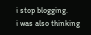i stop blogging.
i was also thinking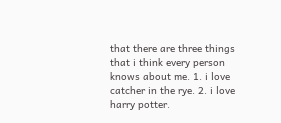that there are three things that i think every person knows about me. 1. i love catcher in the rye. 2. i love harry potter.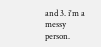and 3. i'm a messy person.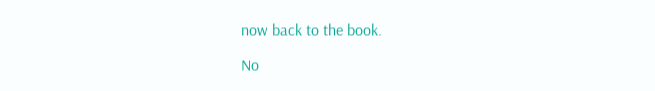now back to the book.

No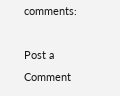comments:

Post a Comment